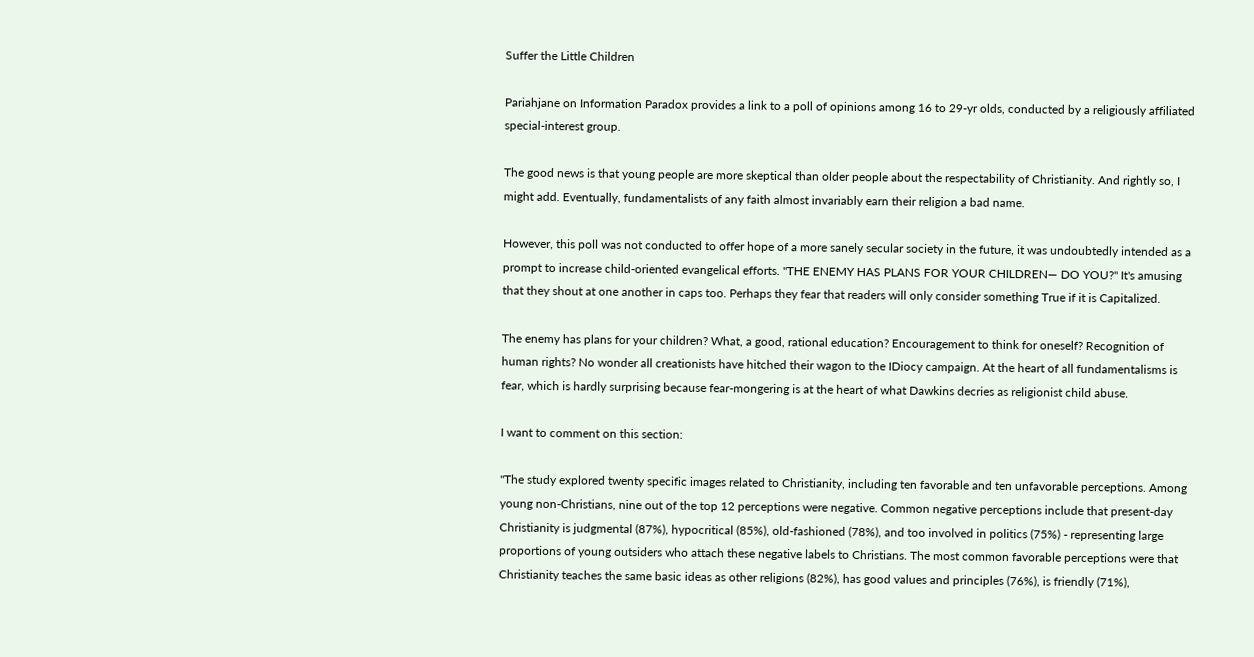Suffer the Little Children

Pariahjane on Information Paradox provides a link to a poll of opinions among 16 to 29-yr olds, conducted by a religiously affiliated special-interest group.

The good news is that young people are more skeptical than older people about the respectability of Christianity. And rightly so, I might add. Eventually, fundamentalists of any faith almost invariably earn their religion a bad name.

However, this poll was not conducted to offer hope of a more sanely secular society in the future, it was undoubtedly intended as a prompt to increase child-oriented evangelical efforts. "THE ENEMY HAS PLANS FOR YOUR CHILDREN— DO YOU?" It's amusing that they shout at one another in caps too. Perhaps they fear that readers will only consider something True if it is Capitalized.

The enemy has plans for your children? What, a good, rational education? Encouragement to think for oneself? Recognition of human rights? No wonder all creationists have hitched their wagon to the IDiocy campaign. At the heart of all fundamentalisms is fear, which is hardly surprising because fear-mongering is at the heart of what Dawkins decries as religionist child abuse.

I want to comment on this section:

"The study explored twenty specific images related to Christianity, including ten favorable and ten unfavorable perceptions. Among young non-Christians, nine out of the top 12 perceptions were negative. Common negative perceptions include that present-day Christianity is judgmental (87%), hypocritical (85%), old-fashioned (78%), and too involved in politics (75%) - representing large proportions of young outsiders who attach these negative labels to Christians. The most common favorable perceptions were that Christianity teaches the same basic ideas as other religions (82%), has good values and principles (76%), is friendly (71%),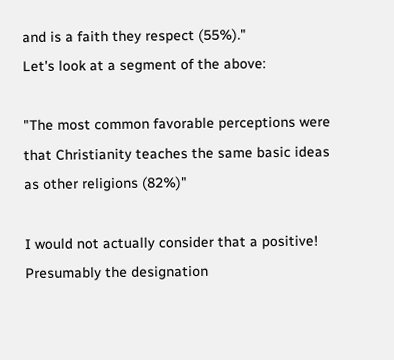and is a faith they respect (55%)."
Let's look at a segment of the above:

"The most common favorable perceptions were that Christianity teaches the same basic ideas as other religions (82%)"

I would not actually consider that a positive! Presumably the designation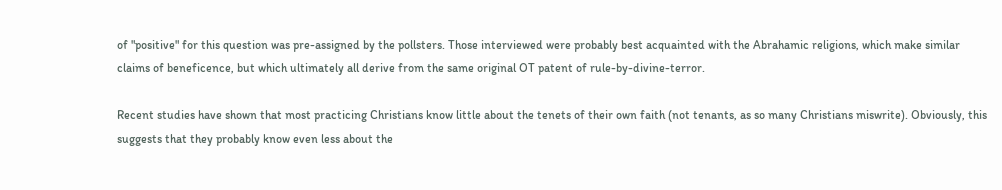of "positive" for this question was pre-assigned by the pollsters. Those interviewed were probably best acquainted with the Abrahamic religions, which make similar claims of beneficence, but which ultimately all derive from the same original OT patent of rule-by-divine-terror.

Recent studies have shown that most practicing Christians know little about the tenets of their own faith (not tenants, as so many Christians miswrite). Obviously, this suggests that they probably know even less about the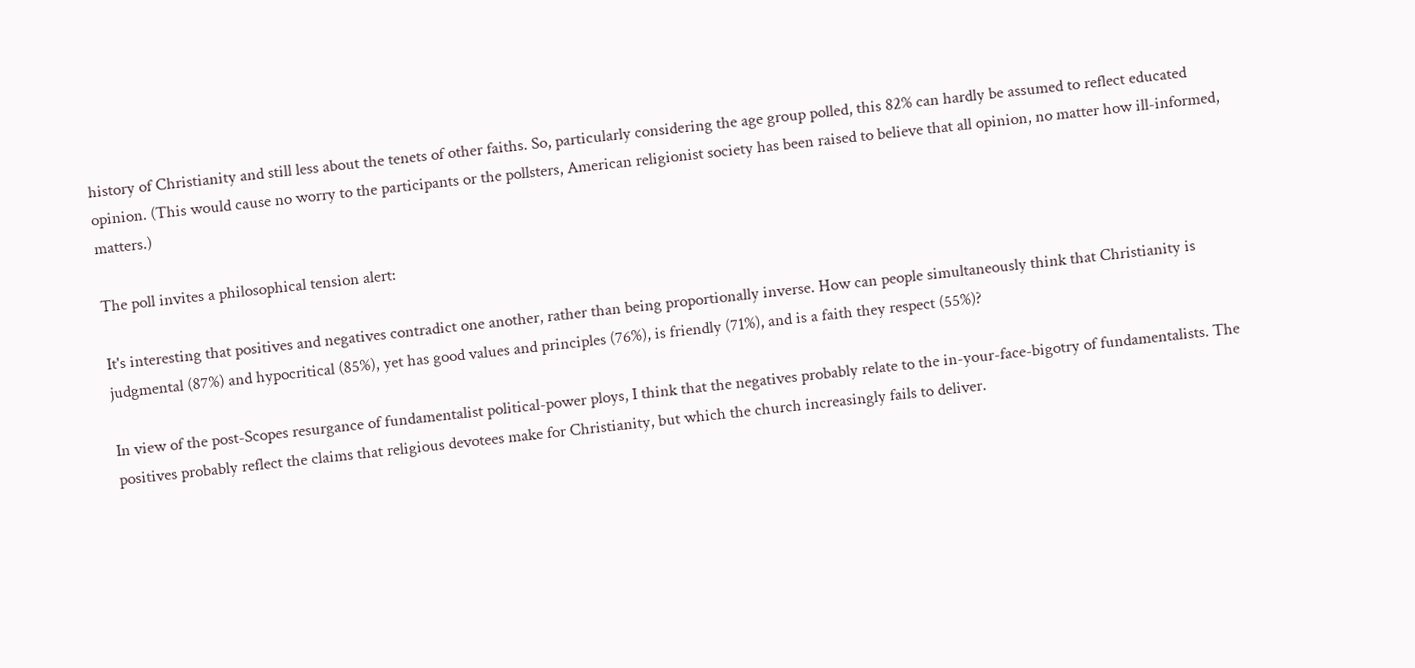history of Christianity and still less about the tenets of other faiths. So, particularly considering the age group polled, this 82% can hardly be assumed to reflect educated opinion. (This would cause no worry to the participants or the pollsters, American religionist society has been raised to believe that all opinion, no matter how ill-informed, matters.)

The poll invites a philosophical tension alert:

It's interesting that positives and negatives contradict one another, rather than being proportionally inverse. How can people simultaneously think that Christianity is judgmental (87%) and hypocritical (85%), yet has good values and principles (76%), is friendly (71%), and is a faith they respect (55%)?

In view of the post-Scopes resurgance of fundamentalist political-power ploys, I think that the negatives probably relate to the in-your-face-bigotry of fundamentalists. The positives probably reflect the claims that religious devotees make for Christianity, but which the church increasingly fails to deliver.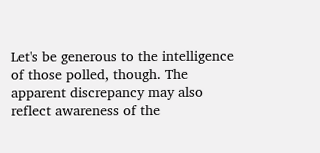Let's be generous to the intelligence of those polled, though. The apparent discrepancy may also reflect awareness of the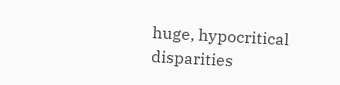huge, hypocritical disparities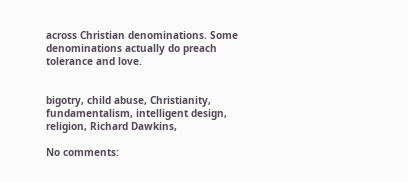across Christian denominations. Some denominations actually do preach tolerance and love.


bigotry, child abuse, Christianity, fundamentalism, intelligent design, religion, Richard Dawkins,

No comments: